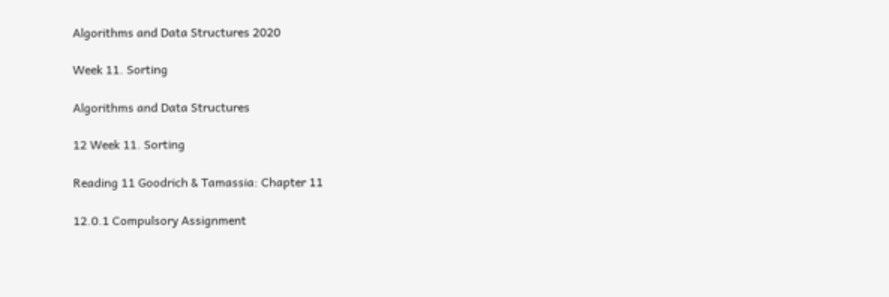Algorithms and Data Structures 2020

Week 11. Sorting

Algorithms and Data Structures

12 Week 11. Sorting

Reading 11 Goodrich & Tamassia: Chapter 11

12.0.1 Compulsory Assignment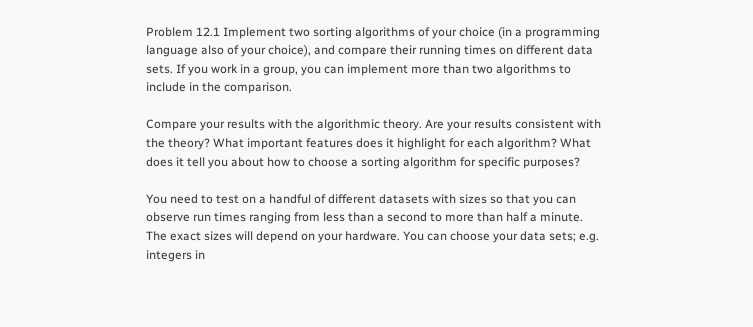Problem 12.1 Implement two sorting algorithms of your choice (in a programming language also of your choice), and compare their running times on different data sets. If you work in a group, you can implement more than two algorithms to include in the comparison.

Compare your results with the algorithmic theory. Are your results consistent with the theory? What important features does it highlight for each algorithm? What does it tell you about how to choose a sorting algorithm for specific purposes?

You need to test on a handful of different datasets with sizes so that you can observe run times ranging from less than a second to more than half a minute. The exact sizes will depend on your hardware. You can choose your data sets; e.g. integers in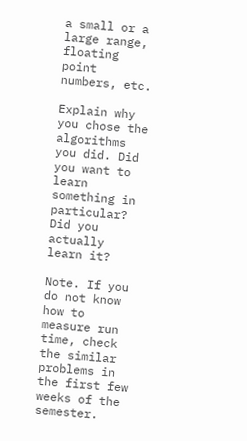a small or a large range, floating point numbers, etc.

Explain why you chose the algorithms you did. Did you want to learn something in particular? Did you actually learn it?

Note. If you do not know how to measure run time, check the similar problems in the first few weeks of the semester.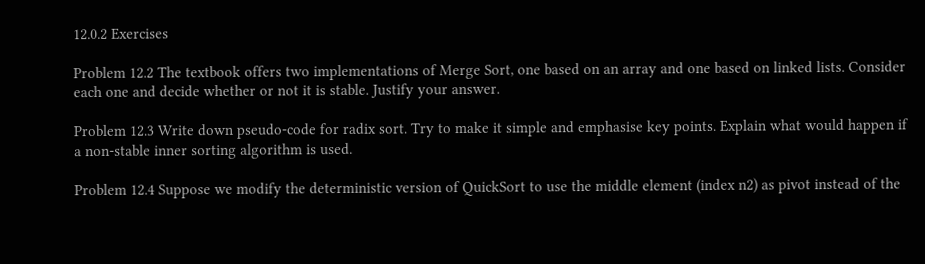12.0.2 Exercises

Problem 12.2 The textbook offers two implementations of Merge Sort, one based on an array and one based on linked lists. Consider each one and decide whether or not it is stable. Justify your answer.

Problem 12.3 Write down pseudo-code for radix sort. Try to make it simple and emphasise key points. Explain what would happen if a non-stable inner sorting algorithm is used.

Problem 12.4 Suppose we modify the deterministic version of QuickSort to use the middle element (index n2) as pivot instead of the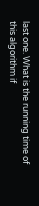last one. What is the running time of this algorithm if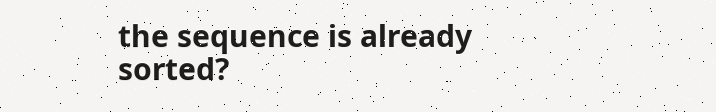the sequence is already sorted?